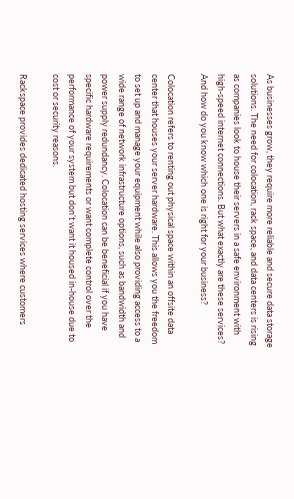As businesses grow, they require more reliable and secure data storage solutions. The need for colocation, rack space, and data centers is rising as companies look to house their servers in a safe environment with high-speed internet connections. But what exactly are these services? And how do you know which one is right for your business?

Colocation refers to renting out physical space within an offsite data center that houses your server hardware. This allows you the freedom to set up and manage your equipment while also providing access to a wide range of network infrastructure options, such as bandwidth and power supply redundancy. Colocation can be beneficial if you have specific hardware requirements or want complete control over the performance of your system but don’t want it housed in-house due to cost or security reasons.

Rackspace provides dedicated hosting services where customers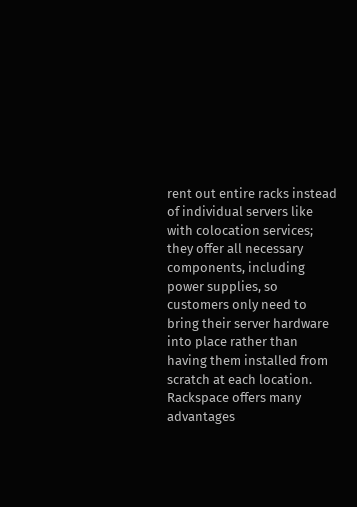rent out entire racks instead of individual servers like with colocation services; they offer all necessary components, including power supplies, so customers only need to bring their server hardware into place rather than having them installed from scratch at each location. Rackspace offers many advantages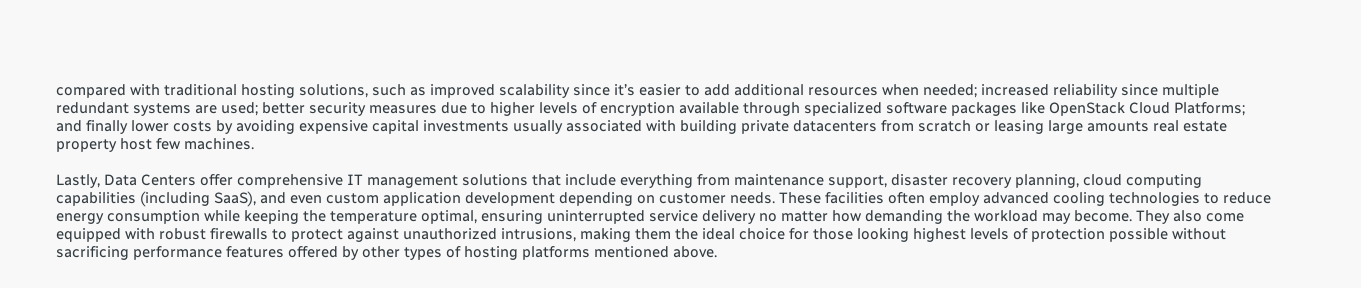compared with traditional hosting solutions, such as improved scalability since it’s easier to add additional resources when needed; increased reliability since multiple redundant systems are used; better security measures due to higher levels of encryption available through specialized software packages like OpenStack Cloud Platforms; and finally lower costs by avoiding expensive capital investments usually associated with building private datacenters from scratch or leasing large amounts real estate property host few machines.

Lastly, Data Centers offer comprehensive IT management solutions that include everything from maintenance support, disaster recovery planning, cloud computing capabilities (including SaaS), and even custom application development depending on customer needs. These facilities often employ advanced cooling technologies to reduce energy consumption while keeping the temperature optimal, ensuring uninterrupted service delivery no matter how demanding the workload may become. They also come equipped with robust firewalls to protect against unauthorized intrusions, making them the ideal choice for those looking highest levels of protection possible without sacrificing performance features offered by other types of hosting platforms mentioned above.